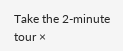Take the 2-minute tour ×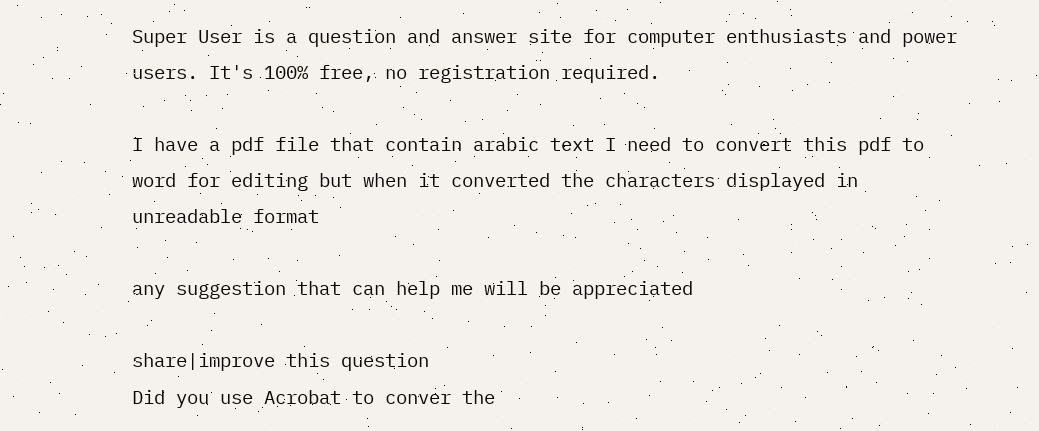Super User is a question and answer site for computer enthusiasts and power users. It's 100% free, no registration required.

I have a pdf file that contain arabic text I need to convert this pdf to word for editing but when it converted the characters displayed in unreadable format

any suggestion that can help me will be appreciated

share|improve this question
Did you use Acrobat to conver the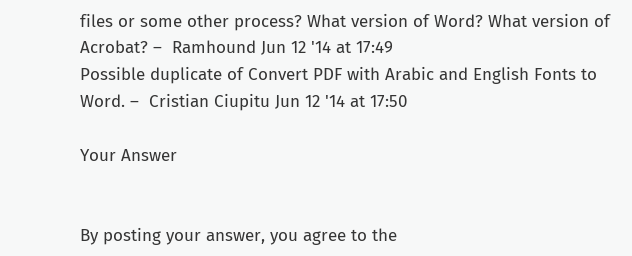files or some other process? What version of Word? What version of Acrobat? –  Ramhound Jun 12 '14 at 17:49
Possible duplicate of Convert PDF with Arabic and English Fonts to Word. –  Cristian Ciupitu Jun 12 '14 at 17:50

Your Answer


By posting your answer, you agree to the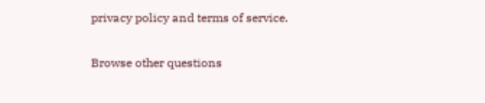privacy policy and terms of service.

Browse other questions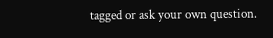tagged or ask your own question.